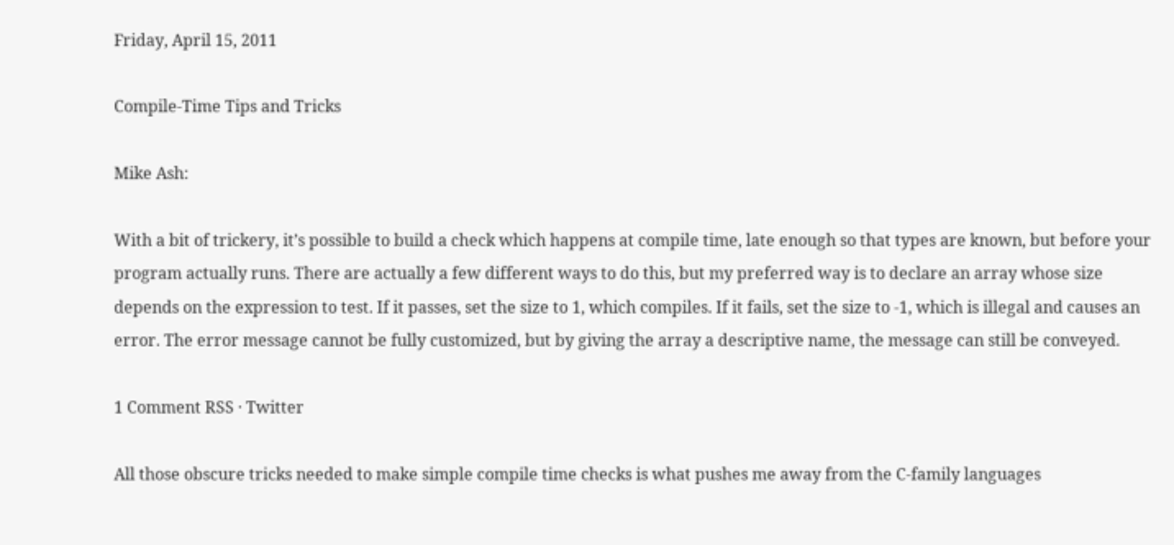Friday, April 15, 2011

Compile-Time Tips and Tricks

Mike Ash:

With a bit of trickery, it’s possible to build a check which happens at compile time, late enough so that types are known, but before your program actually runs. There are actually a few different ways to do this, but my preferred way is to declare an array whose size depends on the expression to test. If it passes, set the size to 1, which compiles. If it fails, set the size to -1, which is illegal and causes an error. The error message cannot be fully customized, but by giving the array a descriptive name, the message can still be conveyed.

1 Comment RSS · Twitter

All those obscure tricks needed to make simple compile time checks is what pushes me away from the C-family languages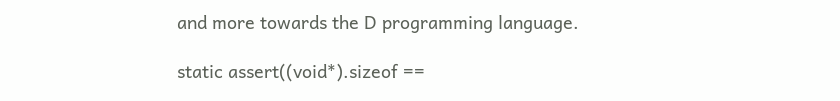and more towards the D programming language.

static assert((void*).sizeof ==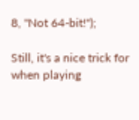8, "Not 64-bit!");

Still, it's a nice trick for when playing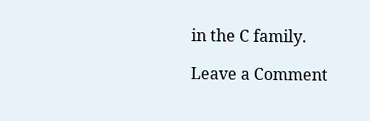in the C family.

Leave a Comment